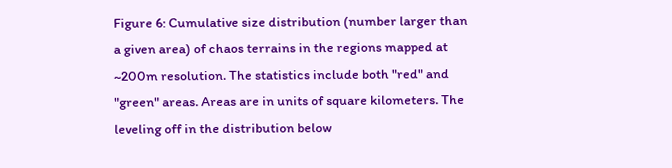Figure 6: Cumulative size distribution (number larger than a given area) of chaos terrains in the regions mapped at ~200m resolution. The statistics include both "red" and "green" areas. Areas are in units of square kilometers. The leveling off in the distribution below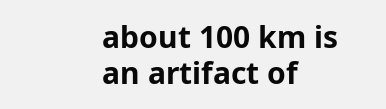about 100 km is an artifact of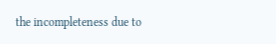the incompleteness due to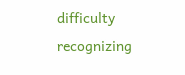difficulty recognizing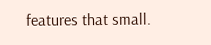features that small.